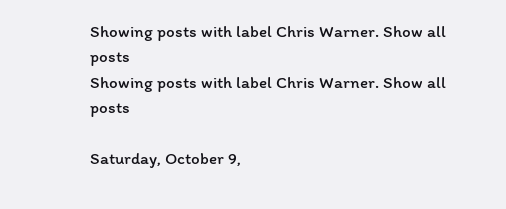Showing posts with label Chris Warner. Show all posts
Showing posts with label Chris Warner. Show all posts

Saturday, October 9,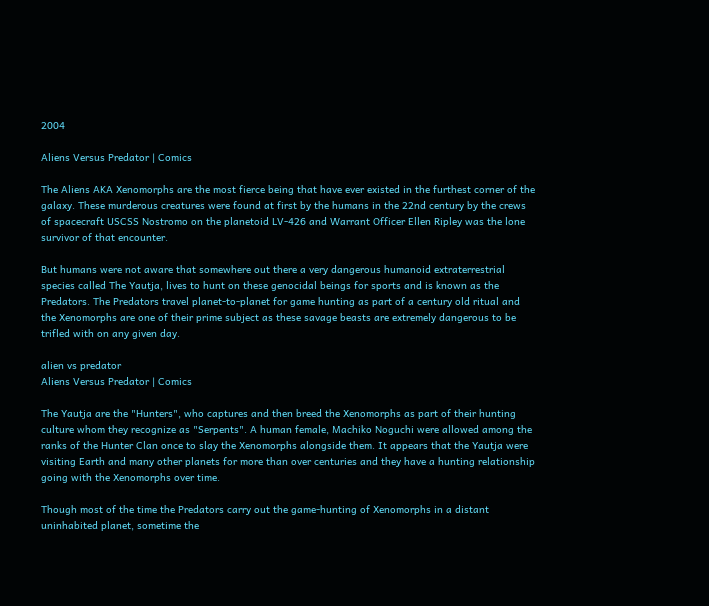2004

Aliens Versus Predator | Comics

The Aliens AKA Xenomorphs are the most fierce being that have ever existed in the furthest corner of the galaxy. These murderous creatures were found at first by the humans in the 22nd century by the crews of spacecraft USCSS Nostromo on the planetoid LV-426 and Warrant Officer Ellen Ripley was the lone survivor of that encounter.

But humans were not aware that somewhere out there a very dangerous humanoid extraterrestrial species called The Yautja, lives to hunt on these genocidal beings for sports and is known as the Predators. The Predators travel planet-to-planet for game hunting as part of a century old ritual and the Xenomorphs are one of their prime subject as these savage beasts are extremely dangerous to be trifled with on any given day.

alien vs predator
Aliens Versus Predator | Comics

The Yautja are the "Hunters", who captures and then breed the Xenomorphs as part of their hunting culture whom they recognize as "Serpents". A human female, Machiko Noguchi were allowed among the ranks of the Hunter Clan once to slay the Xenomorphs alongside them. It appears that the Yautja were visiting Earth and many other planets for more than over centuries and they have a hunting relationship going with the Xenomorphs over time.

Though most of the time the Predators carry out the game-hunting of Xenomorphs in a distant uninhabited planet, sometime the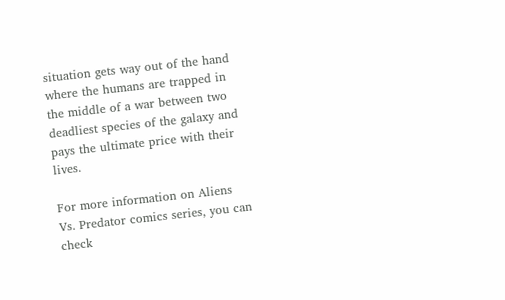situation gets way out of the hand where the humans are trapped in the middle of a war between two deadliest species of the galaxy and pays the ultimate price with their lives.

For more information on Aliens Vs. Predator comics series, you can check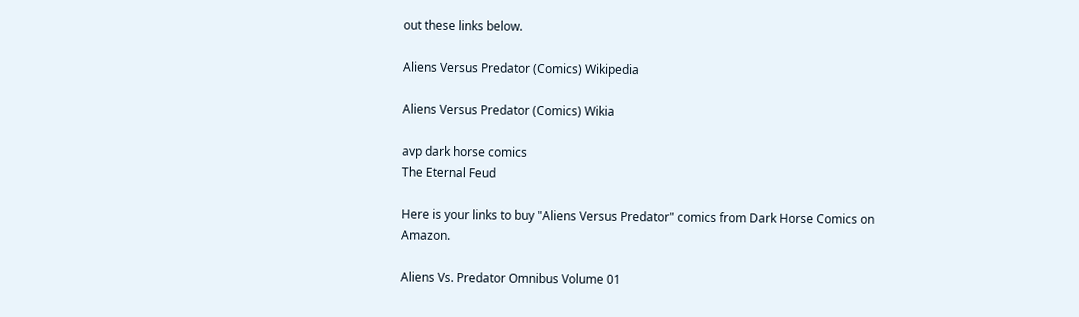out these links below.

Aliens Versus Predator (Comics) Wikipedia

Aliens Versus Predator (Comics) Wikia

avp dark horse comics
The Eternal Feud

Here is your links to buy "Aliens Versus Predator" comics from Dark Horse Comics on Amazon.

Aliens Vs. Predator Omnibus Volume 01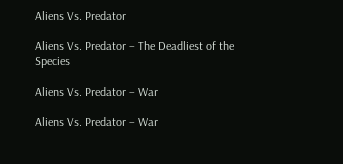Aliens Vs. Predator

Aliens Vs. Predator – The Deadliest of the Species

Aliens Vs. Predator – War

Aliens Vs. Predator – War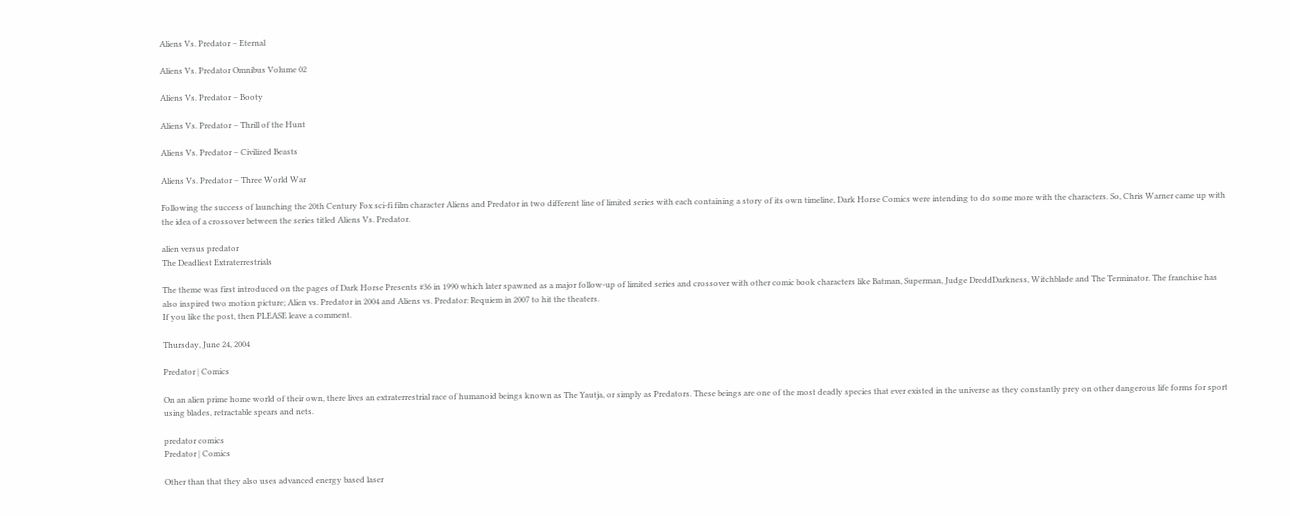Aliens Vs. Predator – Eternal

Aliens Vs. Predator Omnibus Volume 02

Aliens Vs. Predator – Booty

Aliens Vs. Predator – Thrill of the Hunt

Aliens Vs. Predator – Civilized Beasts

Aliens Vs. Predator – Three World War

Following the success of launching the 20th Century Fox sci-fi film character Aliens and Predator in two different line of limited series with each containing a story of its own timeline, Dark Horse Comics were intending to do some more with the characters. So, Chris Warner came up with the idea of a crossover between the series titled Aliens Vs. Predator.

alien versus predator
The Deadliest Extraterrestrials

The theme was first introduced on the pages of Dark Horse Presents #36 in 1990 which later spawned as a major follow-up of limited series and crossover with other comic book characters like Batman, Superman, Judge DreddDarkness, Witchblade and The Terminator. The franchise has also inspired two motion picture; Alien vs. Predator in 2004 and Aliens vs. Predator: Requiem in 2007 to hit the theaters.
If you like the post, then PLEASE leave a comment.

Thursday, June 24, 2004

Predator | Comics

On an alien prime home world of their own, there lives an extraterrestrial race of humanoid beings known as The Yautja, or simply as Predators. These beings are one of the most deadly species that ever existed in the universe as they constantly prey on other dangerous life forms for sport using blades, retractable spears and nets.

predator comics
Predator | Comics

Other than that they also uses advanced energy based laser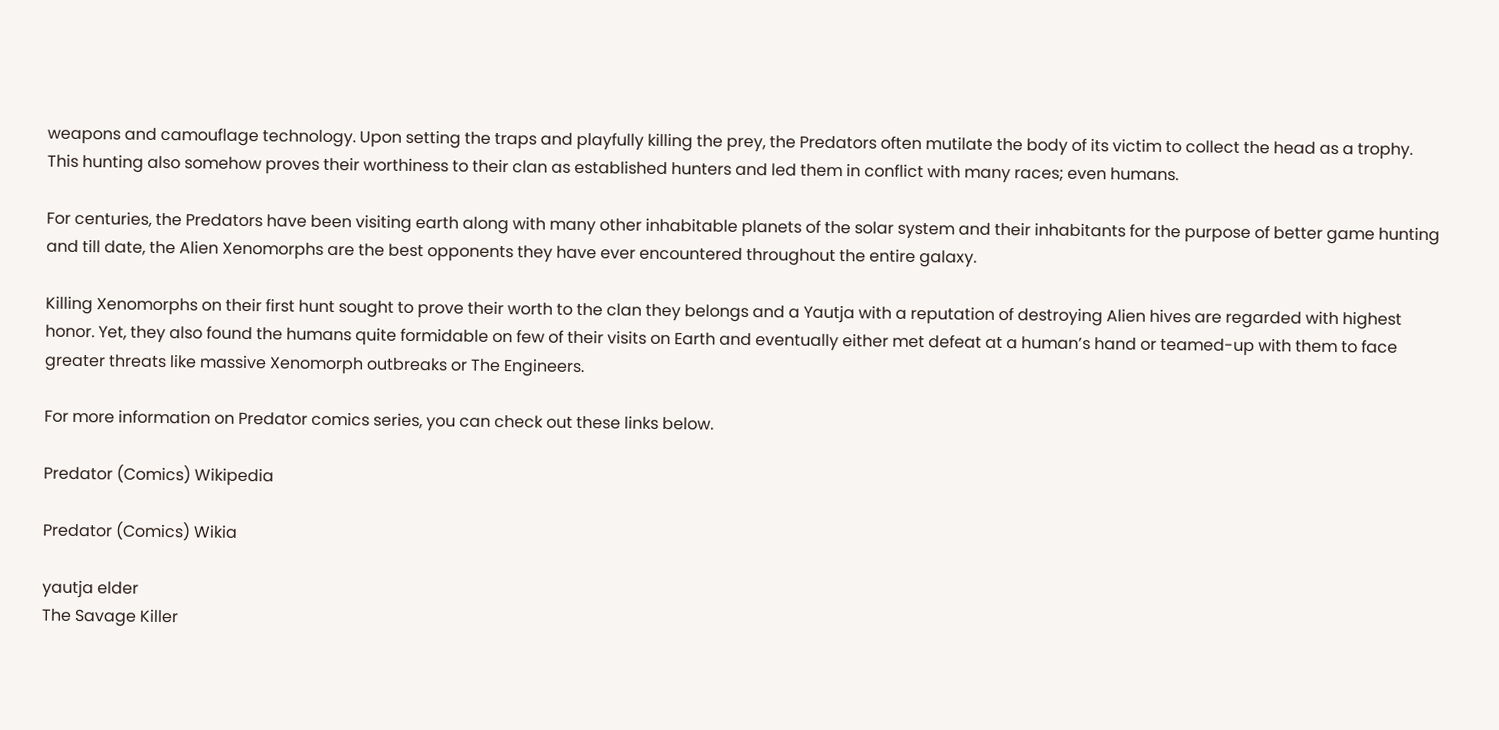weapons and camouflage technology. Upon setting the traps and playfully killing the prey, the Predators often mutilate the body of its victim to collect the head as a trophy. This hunting also somehow proves their worthiness to their clan as established hunters and led them in conflict with many races; even humans.

For centuries, the Predators have been visiting earth along with many other inhabitable planets of the solar system and their inhabitants for the purpose of better game hunting and till date, the Alien Xenomorphs are the best opponents they have ever encountered throughout the entire galaxy.

Killing Xenomorphs on their first hunt sought to prove their worth to the clan they belongs and a Yautja with a reputation of destroying Alien hives are regarded with highest honor. Yet, they also found the humans quite formidable on few of their visits on Earth and eventually either met defeat at a human’s hand or teamed-up with them to face greater threats like massive Xenomorph outbreaks or The Engineers.

For more information on Predator comics series, you can check out these links below.

Predator (Comics) Wikipedia

Predator (Comics) Wikia

yautja elder
The Savage Killer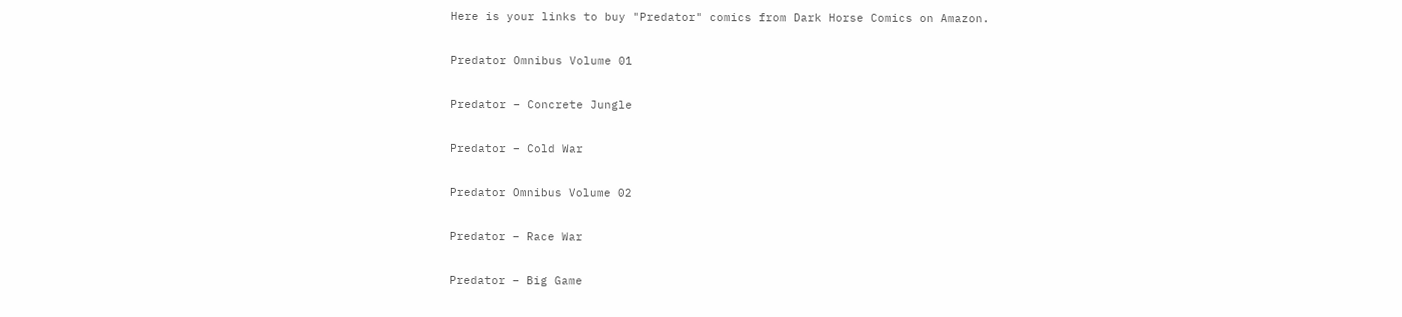Here is your links to buy "Predator" comics from Dark Horse Comics on Amazon.

Predator Omnibus Volume 01

Predator – Concrete Jungle

Predator – Cold War

Predator Omnibus Volume 02

Predator – Race War

Predator – Big Game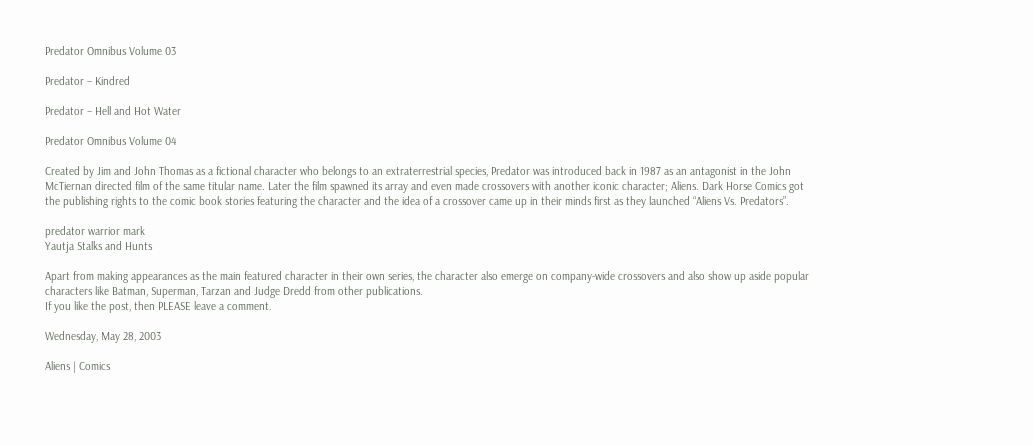Predator Omnibus Volume 03

Predator – Kindred

Predator – Hell and Hot Water

Predator Omnibus Volume 04

Created by Jim and John Thomas as a fictional character who belongs to an extraterrestrial species, Predator was introduced back in 1987 as an antagonist in the John McTiernan directed film of the same titular name. Later the film spawned its array and even made crossovers with another iconic character; Aliens. Dark Horse Comics got the publishing rights to the comic book stories featuring the character and the idea of a crossover came up in their minds first as they launched “Aliens Vs. Predators”.

predator warrior mark
Yautja Stalks and Hunts

Apart from making appearances as the main featured character in their own series, the character also emerge on company-wide crossovers and also show up aside popular characters like Batman, Superman, Tarzan and Judge Dredd from other publications.
If you like the post, then PLEASE leave a comment.

Wednesday, May 28, 2003

Aliens | Comics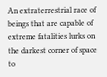An extraterrestrial race of beings that are capable of extreme fatalities lurks on the darkest corner of space to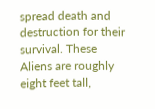spread death and destruction for their survival. These Aliens are roughly eight feet tall,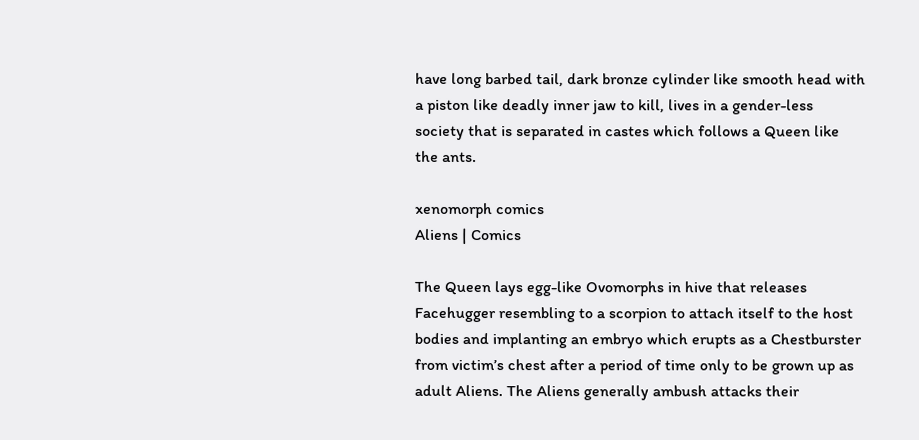have long barbed tail, dark bronze cylinder like smooth head with a piston like deadly inner jaw to kill, lives in a gender-less society that is separated in castes which follows a Queen like the ants.

xenomorph comics
Aliens | Comics

The Queen lays egg-like Ovomorphs in hive that releases Facehugger resembling to a scorpion to attach itself to the host bodies and implanting an embryo which erupts as a Chestburster from victim’s chest after a period of time only to be grown up as adult Aliens. The Aliens generally ambush attacks their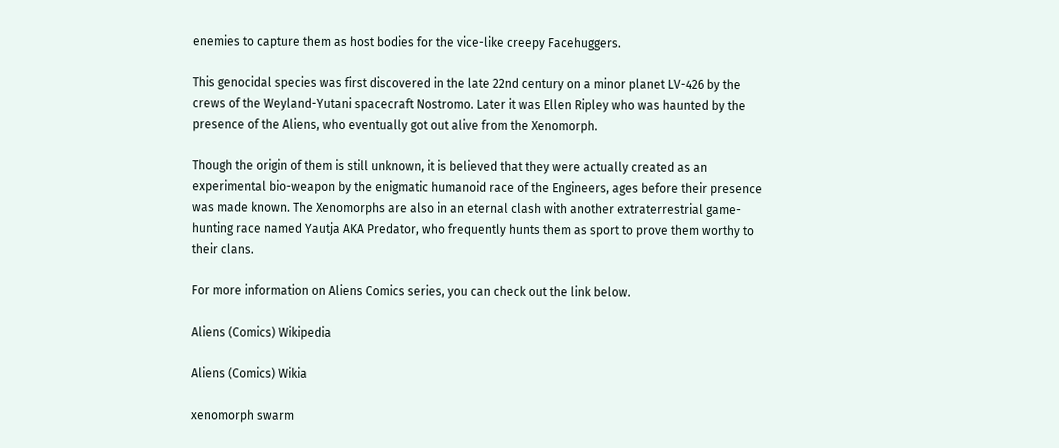enemies to capture them as host bodies for the vice-like creepy Facehuggers.

This genocidal species was first discovered in the late 22nd century on a minor planet LV-426 by the crews of the Weyland-Yutani spacecraft Nostromo. Later it was Ellen Ripley who was haunted by the presence of the Aliens, who eventually got out alive from the Xenomorph.

Though the origin of them is still unknown, it is believed that they were actually created as an experimental bio-weapon by the enigmatic humanoid race of the Engineers, ages before their presence was made known. The Xenomorphs are also in an eternal clash with another extraterrestrial game-hunting race named Yautja AKA Predator, who frequently hunts them as sport to prove them worthy to their clans.

For more information on Aliens Comics series, you can check out the link below.

Aliens (Comics) Wikipedia

Aliens (Comics) Wikia

xenomorph swarm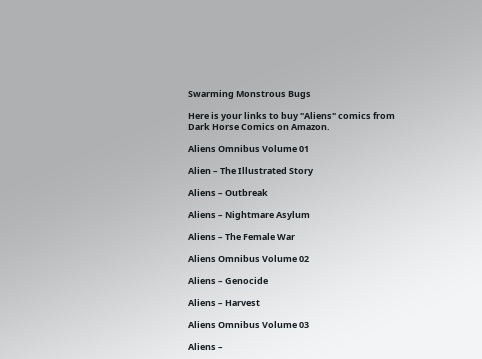Swarming Monstrous Bugs

Here is your links to buy "Aliens" comics from Dark Horse Comics on Amazon.

Aliens Omnibus Volume 01

Alien – The Illustrated Story

Aliens – Outbreak

Aliens – Nightmare Asylum

Aliens – The Female War

Aliens Omnibus Volume 02

Aliens – Genocide

Aliens – Harvest

Aliens Omnibus Volume 03

Aliens –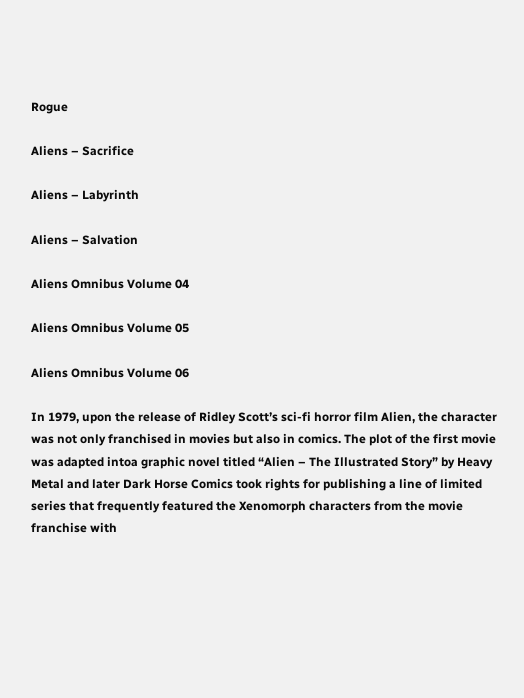Rogue

Aliens – Sacrifice

Aliens – Labyrinth

Aliens – Salvation

Aliens Omnibus Volume 04

Aliens Omnibus Volume 05

Aliens Omnibus Volume 06

In 1979, upon the release of Ridley Scott’s sci-fi horror film Alien, the character was not only franchised in movies but also in comics. The plot of the first movie was adapted intoa graphic novel titled “Alien – The Illustrated Story” by Heavy Metal and later Dark Horse Comics took rights for publishing a line of limited series that frequently featured the Xenomorph characters from the movie franchise with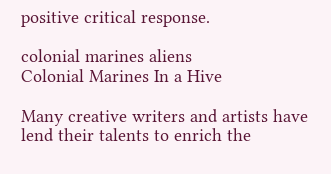positive critical response.

colonial marines aliens
Colonial Marines In a Hive

Many creative writers and artists have lend their talents to enrich the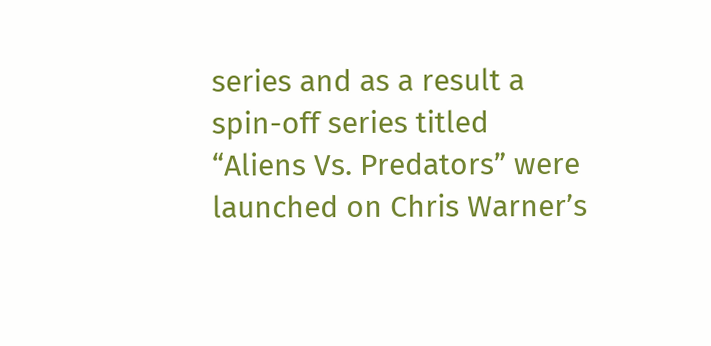series and as a result a spin-off series titled “Aliens Vs. Predators” were launched on Chris Warner’s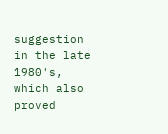suggestion in the late 1980's, which also proved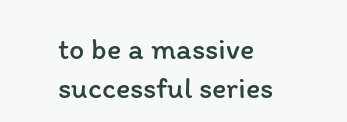to be a massive successful series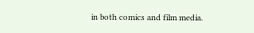in both comics and film media.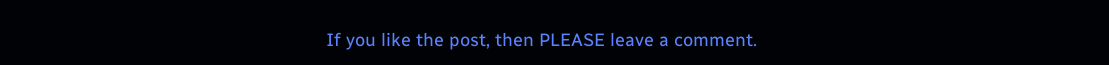If you like the post, then PLEASE leave a comment.